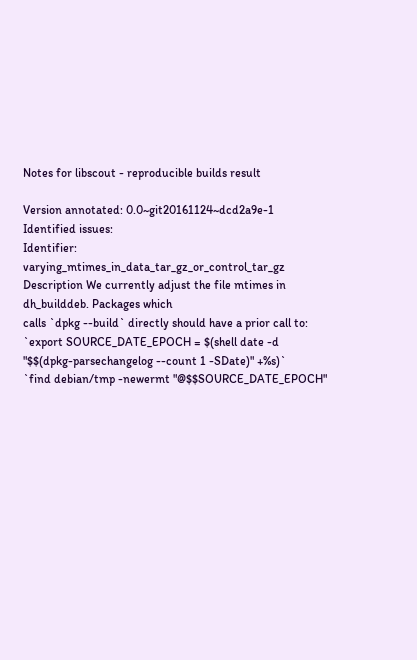Notes for libscout - reproducible builds result

Version annotated: 0.0~git20161124~dcd2a9e-1
Identified issues:
Identifier: varying_mtimes_in_data_tar_gz_or_control_tar_gz
Description We currently adjust the file mtimes in dh_builddeb. Packages which
calls `dpkg --build` directly should have a prior call to:
`export SOURCE_DATE_EPOCH = $(shell date -d "$$(dpkg-parsechangelog --count 1 -SDate)" +%s)`
`find debian/tmp -newermt "@$$SOURCE_DATE_EPOCH"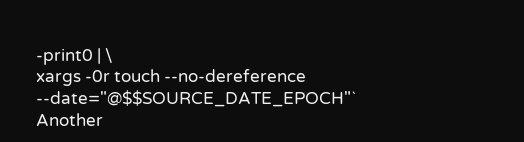-print0 | \
xargs -0r touch --no-dereference --date="@$$SOURCE_DATE_EPOCH"`
Another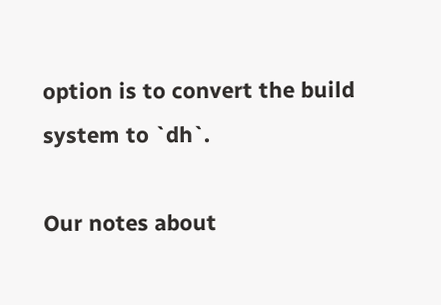option is to convert the build system to `dh`.

Our notes about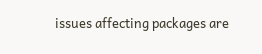issues affecting packages are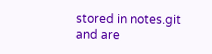stored in notes.git and are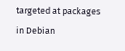targeted at packages in Debian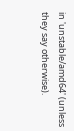in 'unstable/amd64' (unless they say otherwise).